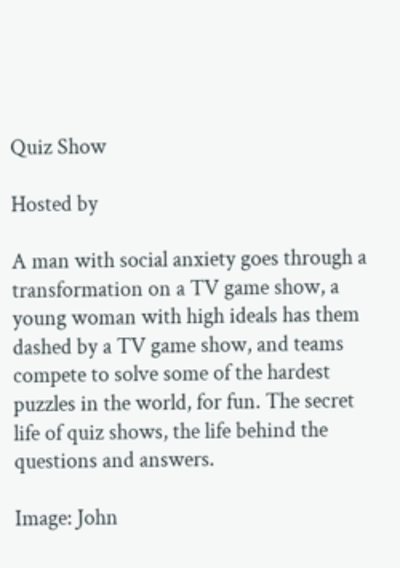Quiz Show

Hosted by

A man with social anxiety goes through a transformation on a TV game show, a young woman with high ideals has them dashed by a TV game show, and teams compete to solve some of the hardest puzzles in the world, for fun. The secret life of quiz shows, the life behind the questions and answers.

Image: John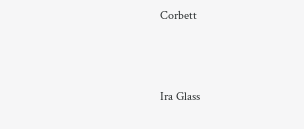Corbett



Ira Glass